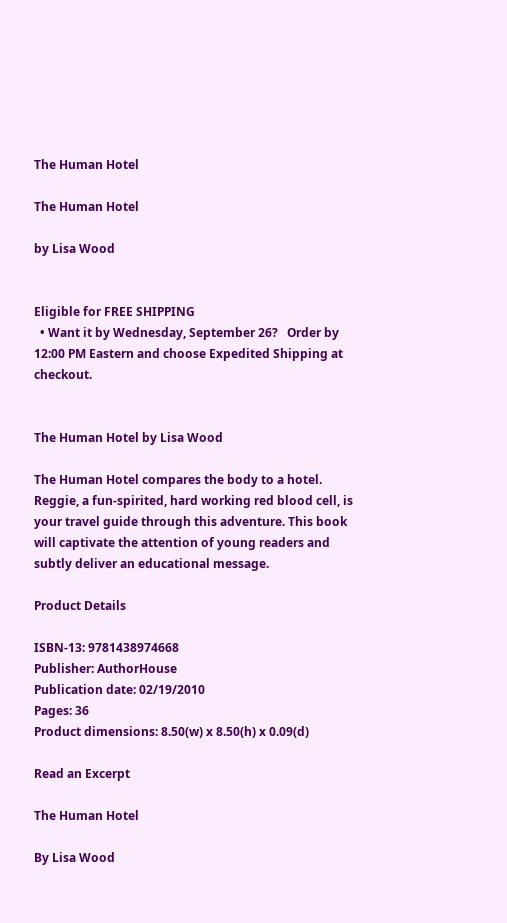The Human Hotel

The Human Hotel

by Lisa Wood


Eligible for FREE SHIPPING
  • Want it by Wednesday, September 26?   Order by 12:00 PM Eastern and choose Expedited Shipping at checkout.


The Human Hotel by Lisa Wood

The Human Hotel compares the body to a hotel. Reggie, a fun-spirited, hard working red blood cell, is your travel guide through this adventure. This book will captivate the attention of young readers and subtly deliver an educational message.

Product Details

ISBN-13: 9781438974668
Publisher: AuthorHouse
Publication date: 02/19/2010
Pages: 36
Product dimensions: 8.50(w) x 8.50(h) x 0.09(d)

Read an Excerpt

The Human Hotel

By Lisa Wood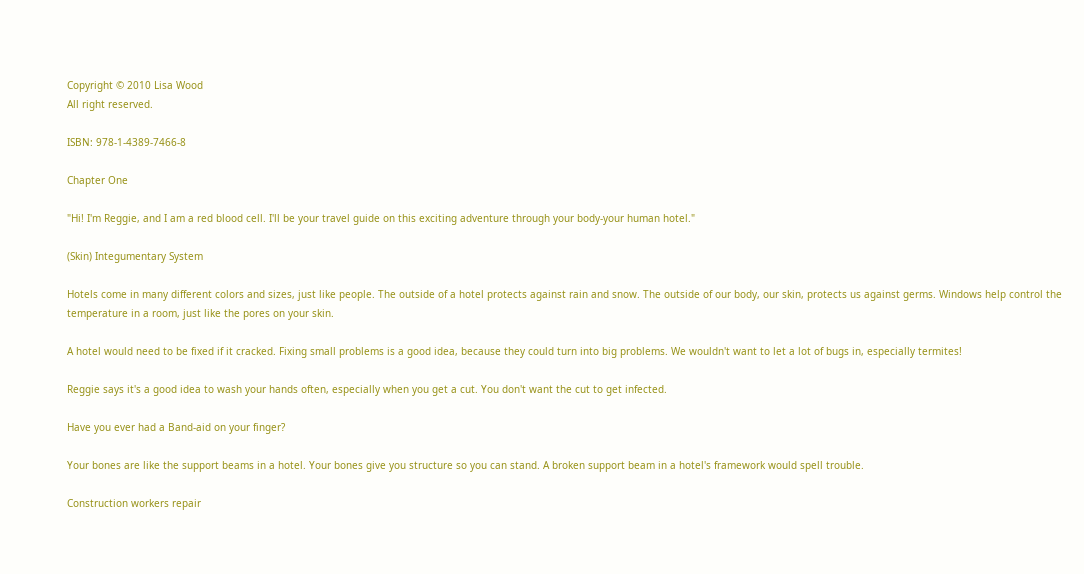Copyright © 2010 Lisa Wood
All right reserved.

ISBN: 978-1-4389-7466-8

Chapter One

"Hi! I'm Reggie, and I am a red blood cell. I'll be your travel guide on this exciting adventure through your body-your human hotel."

(Skin) Integumentary System

Hotels come in many different colors and sizes, just like people. The outside of a hotel protects against rain and snow. The outside of our body, our skin, protects us against germs. Windows help control the temperature in a room, just like the pores on your skin.

A hotel would need to be fixed if it cracked. Fixing small problems is a good idea, because they could turn into big problems. We wouldn't want to let a lot of bugs in, especially termites!

Reggie says it's a good idea to wash your hands often, especially when you get a cut. You don't want the cut to get infected.

Have you ever had a Band-aid on your finger?

Your bones are like the support beams in a hotel. Your bones give you structure so you can stand. A broken support beam in a hotel's framework would spell trouble.

Construction workers repair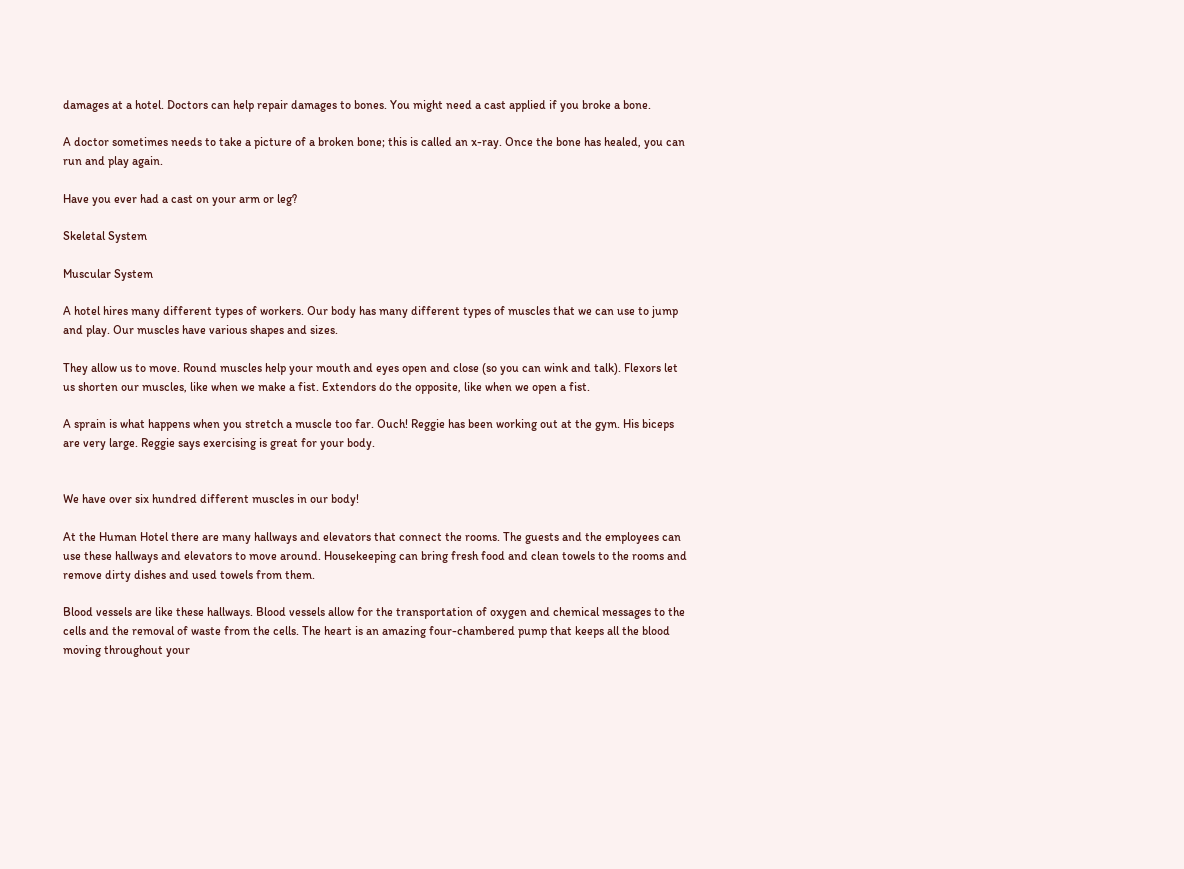damages at a hotel. Doctors can help repair damages to bones. You might need a cast applied if you broke a bone.

A doctor sometimes needs to take a picture of a broken bone; this is called an x-ray. Once the bone has healed, you can run and play again.

Have you ever had a cast on your arm or leg?

Skeletal System

Muscular System

A hotel hires many different types of workers. Our body has many different types of muscles that we can use to jump and play. Our muscles have various shapes and sizes.

They allow us to move. Round muscles help your mouth and eyes open and close (so you can wink and talk). Flexors let us shorten our muscles, like when we make a fist. Extendors do the opposite, like when we open a fist.

A sprain is what happens when you stretch a muscle too far. Ouch! Reggie has been working out at the gym. His biceps are very large. Reggie says exercising is great for your body.


We have over six hundred different muscles in our body!

At the Human Hotel there are many hallways and elevators that connect the rooms. The guests and the employees can use these hallways and elevators to move around. Housekeeping can bring fresh food and clean towels to the rooms and remove dirty dishes and used towels from them.

Blood vessels are like these hallways. Blood vessels allow for the transportation of oxygen and chemical messages to the cells and the removal of waste from the cells. The heart is an amazing four-chambered pump that keeps all the blood moving throughout your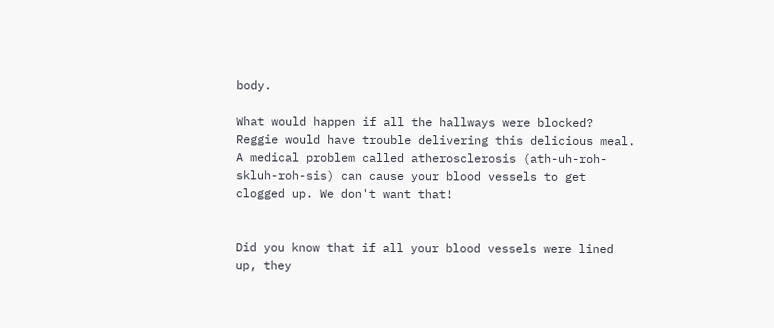body.

What would happen if all the hallways were blocked? Reggie would have trouble delivering this delicious meal. A medical problem called atherosclerosis (ath-uh-roh-skluh-roh-sis) can cause your blood vessels to get clogged up. We don't want that!


Did you know that if all your blood vessels were lined up, they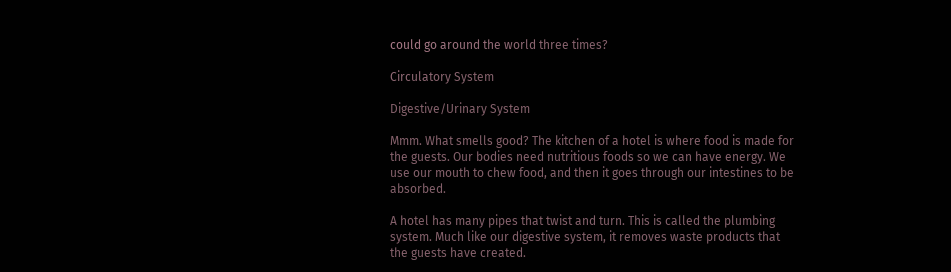could go around the world three times?

Circulatory System

Digestive/Urinary System

Mmm. What smells good? The kitchen of a hotel is where food is made for the guests. Our bodies need nutritious foods so we can have energy. We use our mouth to chew food, and then it goes through our intestines to be absorbed.

A hotel has many pipes that twist and turn. This is called the plumbing system. Much like our digestive system, it removes waste products that the guests have created.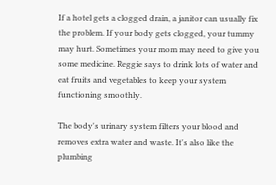If a hotel gets a clogged drain, a janitor can usually fix the problem. If your body gets clogged, your tummy may hurt. Sometimes your mom may need to give you some medicine. Reggie says to drink lots of water and eat fruits and vegetables to keep your system functioning smoothly.

The body's urinary system filters your blood and removes extra water and waste. It's also like the plumbing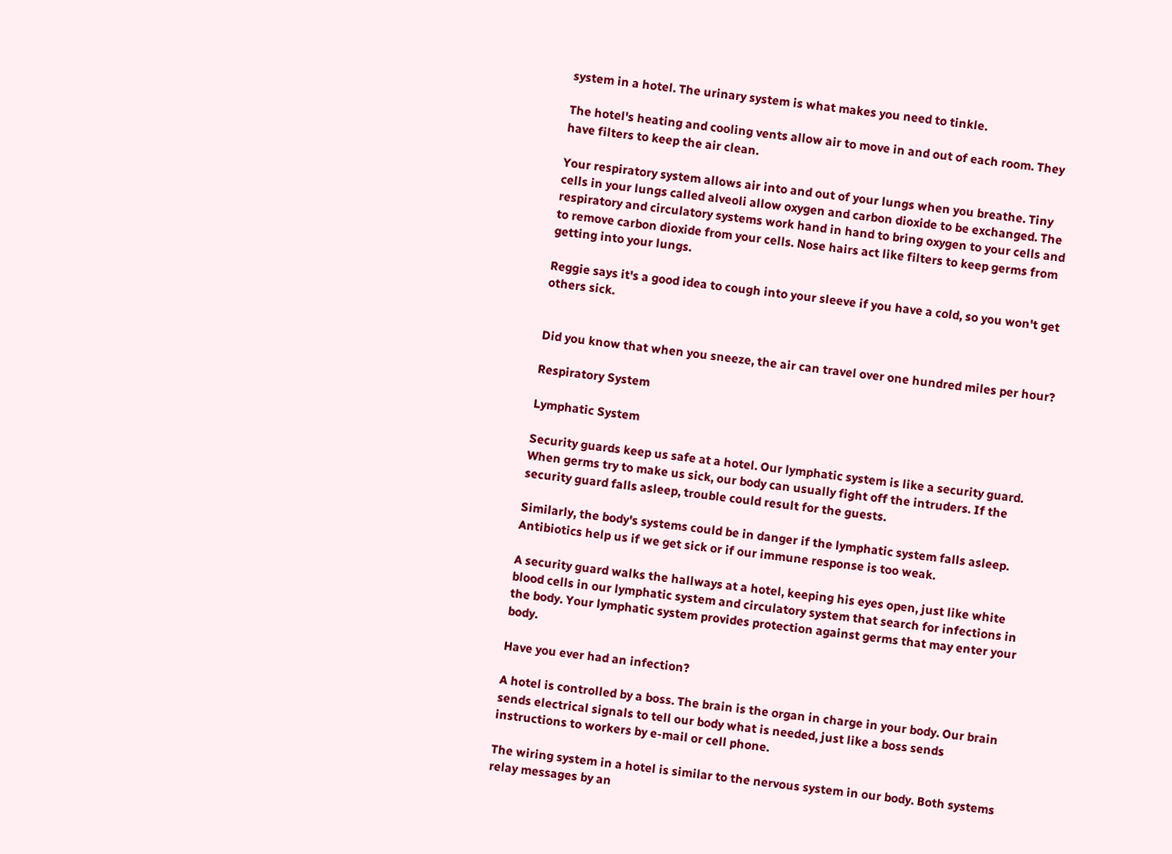system in a hotel. The urinary system is what makes you need to tinkle.

The hotel's heating and cooling vents allow air to move in and out of each room. They have filters to keep the air clean.

Your respiratory system allows air into and out of your lungs when you breathe. Tiny cells in your lungs called alveoli allow oxygen and carbon dioxide to be exchanged. The respiratory and circulatory systems work hand in hand to bring oxygen to your cells and to remove carbon dioxide from your cells. Nose hairs act like filters to keep germs from getting into your lungs.

Reggie says it's a good idea to cough into your sleeve if you have a cold, so you won't get others sick.


Did you know that when you sneeze, the air can travel over one hundred miles per hour?

Respiratory System

Lymphatic System

Security guards keep us safe at a hotel. Our lymphatic system is like a security guard. When germs try to make us sick, our body can usually fight off the intruders. If the security guard falls asleep, trouble could result for the guests.

Similarly, the body's systems could be in danger if the lymphatic system falls asleep. Antibiotics help us if we get sick or if our immune response is too weak.

A security guard walks the hallways at a hotel, keeping his eyes open, just like white blood cells in our lymphatic system and circulatory system that search for infections in the body. Your lymphatic system provides protection against germs that may enter your body.

Have you ever had an infection?

A hotel is controlled by a boss. The brain is the organ in charge in your body. Our brain sends electrical signals to tell our body what is needed, just like a boss sends instructions to workers by e-mail or cell phone.

The wiring system in a hotel is similar to the nervous system in our body. Both systems relay messages by an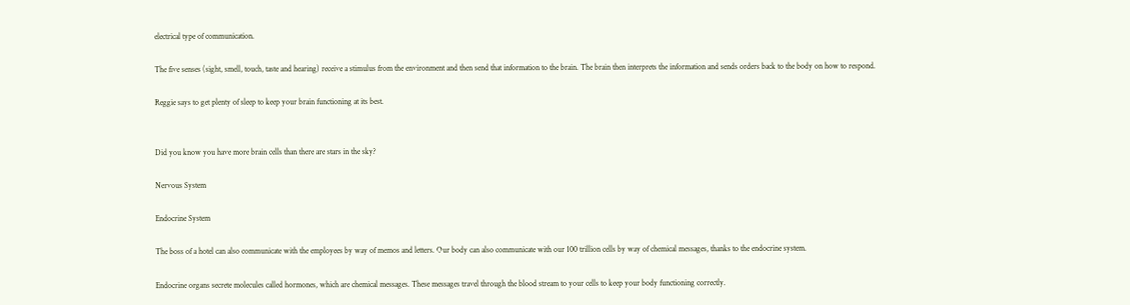electrical type of communication.

The five senses (sight, smell, touch, taste and hearing) receive a stimulus from the environment and then send that information to the brain. The brain then interprets the information and sends orders back to the body on how to respond.

Reggie says to get plenty of sleep to keep your brain functioning at its best.


Did you know you have more brain cells than there are stars in the sky?

Nervous System

Endocrine System

The boss of a hotel can also communicate with the employees by way of memos and letters. Our body can also communicate with our 100 trillion cells by way of chemical messages, thanks to the endocrine system.

Endocrine organs secrete molecules called hormones, which are chemical messages. These messages travel through the blood stream to your cells to keep your body functioning correctly.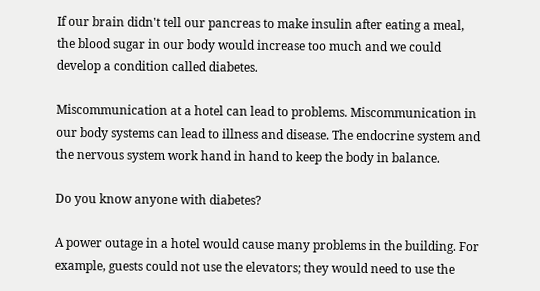If our brain didn't tell our pancreas to make insulin after eating a meal, the blood sugar in our body would increase too much and we could develop a condition called diabetes.

Miscommunication at a hotel can lead to problems. Miscommunication in our body systems can lead to illness and disease. The endocrine system and the nervous system work hand in hand to keep the body in balance.

Do you know anyone with diabetes?

A power outage in a hotel would cause many problems in the building. For example, guests could not use the elevators; they would need to use the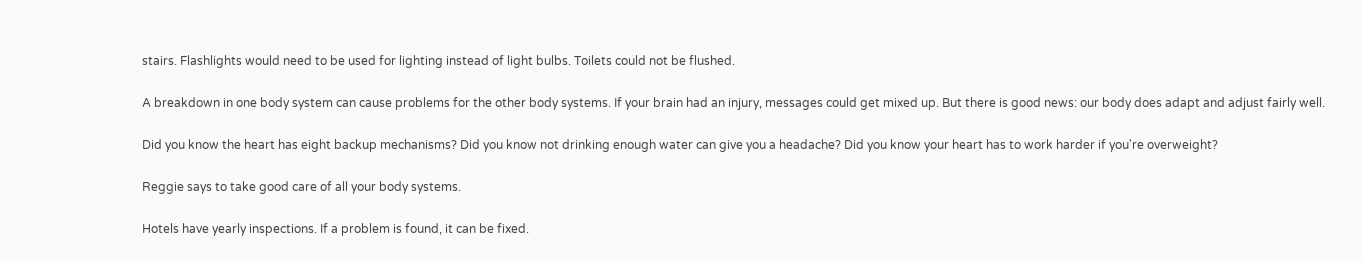stairs. Flashlights would need to be used for lighting instead of light bulbs. Toilets could not be flushed.

A breakdown in one body system can cause problems for the other body systems. If your brain had an injury, messages could get mixed up. But there is good news: our body does adapt and adjust fairly well.

Did you know the heart has eight backup mechanisms? Did you know not drinking enough water can give you a headache? Did you know your heart has to work harder if you're overweight?

Reggie says to take good care of all your body systems.

Hotels have yearly inspections. If a problem is found, it can be fixed.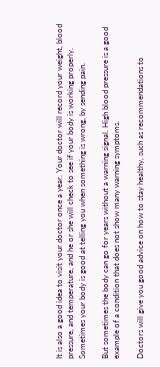It is also a good idea to visit your doctor once a year. Your doctor will record your weight, blood pressure, and temperature, and he or she will check to see if your body is working properly. Sometimes your body is good at telling you when something is wrong, by sending pain.

But sometimes the body can go for years without a warning signal. High blood pressure is a good example of a condition that does not show many warning symptoms.

Doctors will give you good advice on how to stay healthy, such as recommendations to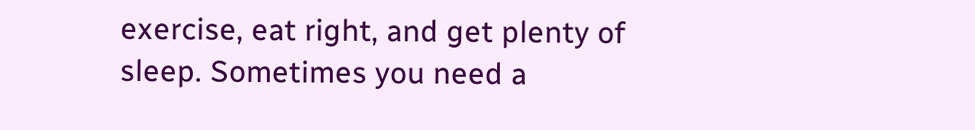exercise, eat right, and get plenty of sleep. Sometimes you need a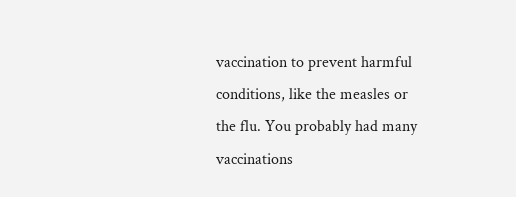vaccination to prevent harmful conditions, like the measles or the flu. You probably had many vaccinations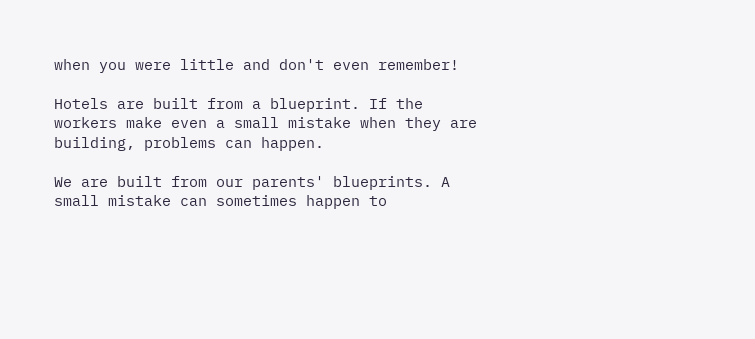when you were little and don't even remember!

Hotels are built from a blueprint. If the workers make even a small mistake when they are building, problems can happen.

We are built from our parents' blueprints. A small mistake can sometimes happen to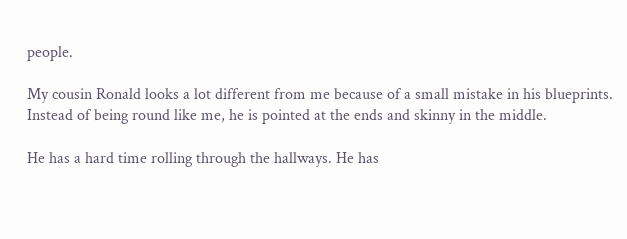people.

My cousin Ronald looks a lot different from me because of a small mistake in his blueprints. Instead of being round like me, he is pointed at the ends and skinny in the middle.

He has a hard time rolling through the hallways. He has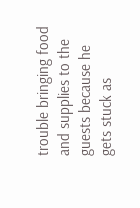trouble bringing food and supplies to the guests because he gets stuck as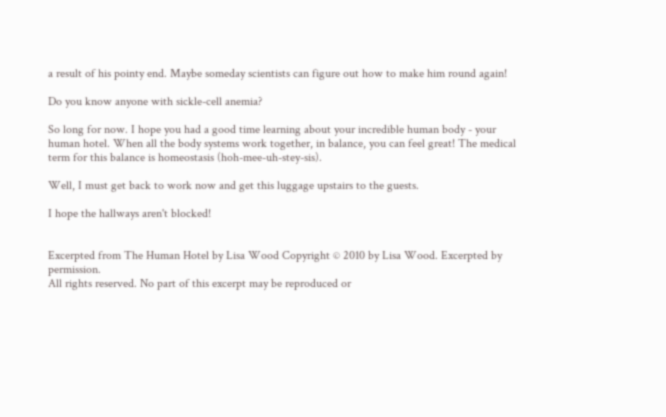a result of his pointy end. Maybe someday scientists can figure out how to make him round again!

Do you know anyone with sickle-cell anemia?

So long for now. I hope you had a good time learning about your incredible human body - your human hotel. When all the body systems work together, in balance, you can feel great! The medical term for this balance is homeostasis (hoh-mee-uh-stey-sis).

Well, I must get back to work now and get this luggage upstairs to the guests.

I hope the hallways aren't blocked!


Excerpted from The Human Hotel by Lisa Wood Copyright © 2010 by Lisa Wood. Excerpted by permission.
All rights reserved. No part of this excerpt may be reproduced or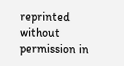reprinted without permission in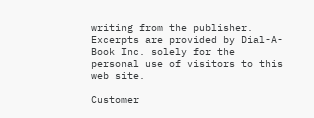writing from the publisher.
Excerpts are provided by Dial-A-Book Inc. solely for the personal use of visitors to this web site.

Customer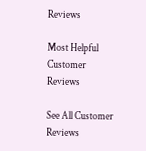Reviews

Most Helpful Customer Reviews

See All Customer Reviews